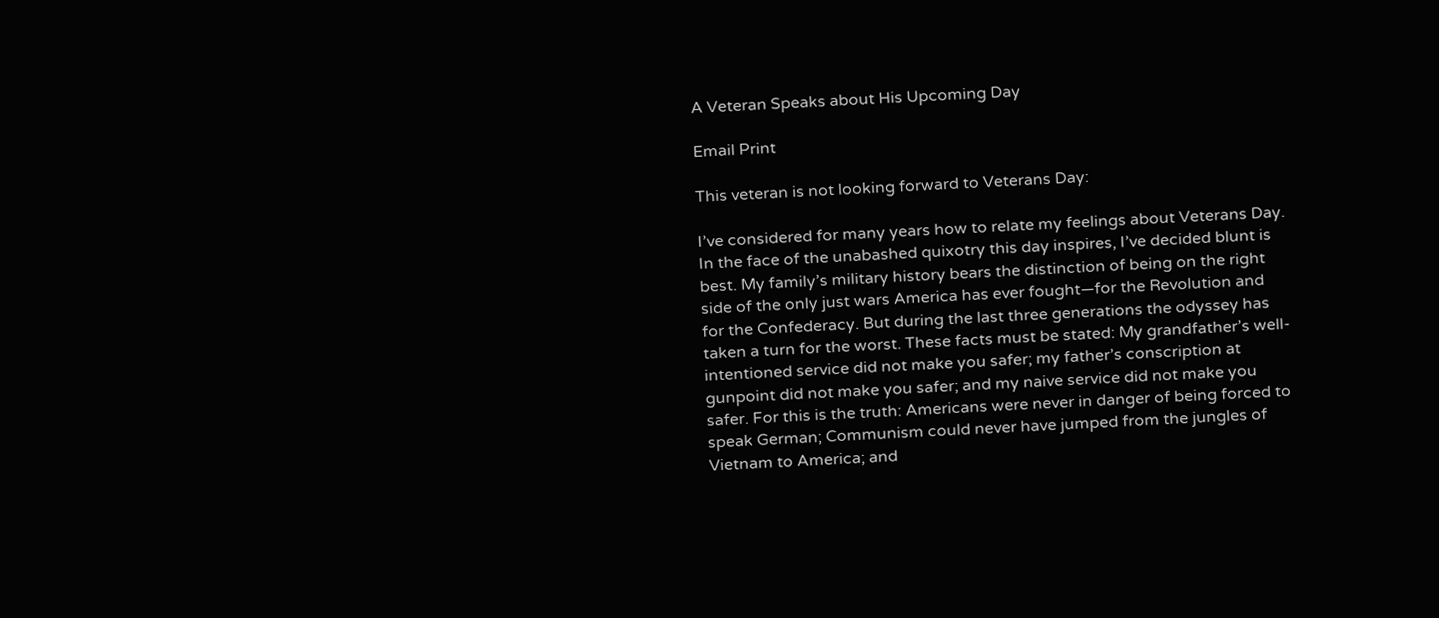A Veteran Speaks about His Upcoming Day

Email Print

This veteran is not looking forward to Veterans Day:

I’ve considered for many years how to relate my feelings about Veterans Day. In the face of the unabashed quixotry this day inspires, I’ve decided blunt is best. My family’s military history bears the distinction of being on the right side of the only just wars America has ever fought—for the Revolution and for the Confederacy. But during the last three generations the odyssey has taken a turn for the worst. These facts must be stated: My grandfather’s well-intentioned service did not make you safer; my father’s conscription at gunpoint did not make you safer; and my naive service did not make you safer. For this is the truth: Americans were never in danger of being forced to speak German; Communism could never have jumped from the jungles of Vietnam to America; and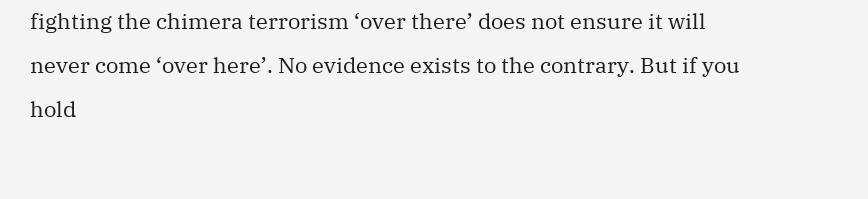fighting the chimera terrorism ‘over there’ does not ensure it will never come ‘over here’. No evidence exists to the contrary. But if you hold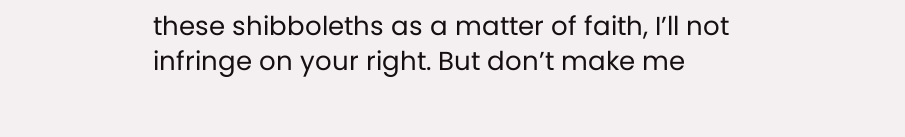these shibboleths as a matter of faith, I’ll not infringe on your right. But don’t make me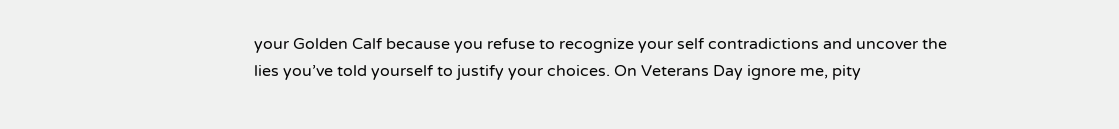your Golden Calf because you refuse to recognize your self contradictions and uncover the lies you’ve told yourself to justify your choices. On Veterans Day ignore me, pity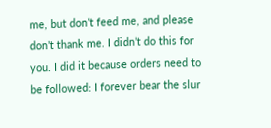me, but don’t feed me, and please don’t thank me. I didn’t do this for you. I did it because orders need to be followed: I forever bear the slur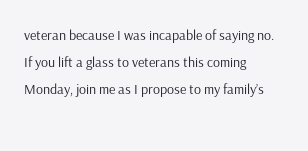veteran because I was incapable of saying no. If you lift a glass to veterans this coming Monday, join me as I propose to my family’s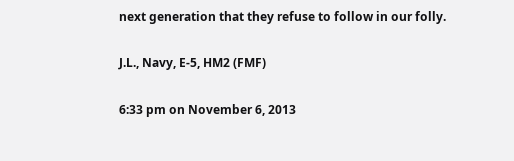next generation that they refuse to follow in our folly.

J.L., Navy, E-5, HM2 (FMF)

6:33 pm on November 6, 2013